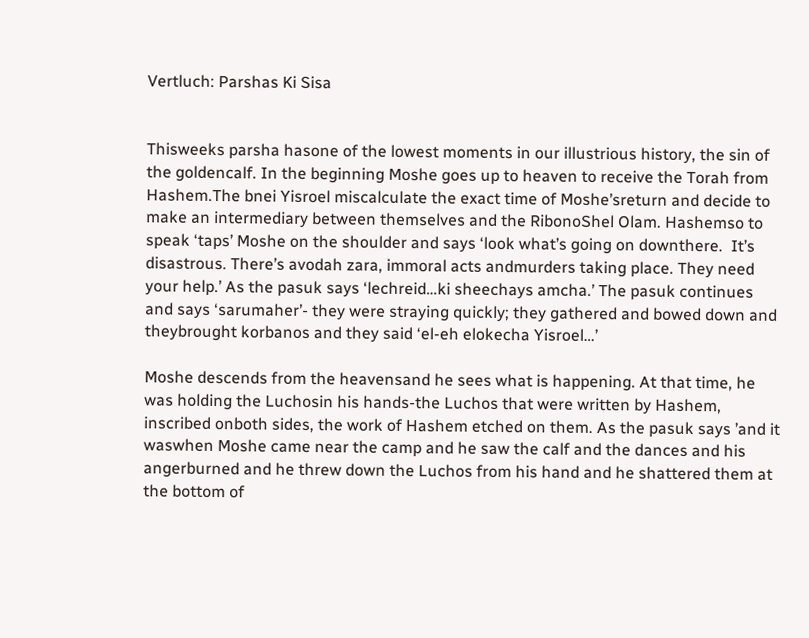Vertluch: Parshas Ki Sisa


Thisweeks parsha hasone of the lowest moments in our illustrious history, the sin of the goldencalf. In the beginning Moshe goes up to heaven to receive the Torah from Hashem.The bnei Yisroel miscalculate the exact time of Moshe’sreturn and decide to make an intermediary between themselves and the RibonoShel Olam. Hashemso to speak ‘taps’ Moshe on the shoulder and says ‘look what’s going on downthere.  It’s disastrous. There’s avodah zara, immoral acts andmurders taking place. They need your help.’ As the pasuk says ‘lechreid…ki sheechays amcha.’ The pasuk continues and says ‘sarumaher’- they were straying quickly; they gathered and bowed down and theybrought korbanos and they said ‘el-eh elokecha Yisroel…’

Moshe descends from the heavensand he sees what is happening. At that time, he was holding the Luchosin his hands-the Luchos that were written by Hashem, inscribed onboth sides, the work of Hashem etched on them. As the pasuk says ’and it waswhen Moshe came near the camp and he saw the calf and the dances and his angerburned and he threw down the Luchos from his hand and he shattered them at the bottom of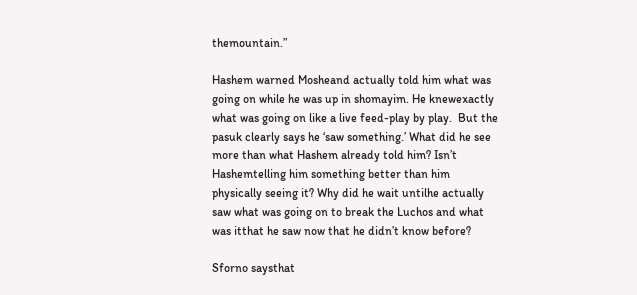themountain.”

Hashem warned Mosheand actually told him what was going on while he was up in shomayim. He knewexactly what was going on like a live feed-play by play.  But the pasuk clearly says he ‘saw something.’ What did he see more than what Hashem already told him? Isn’t Hashemtelling him something better than him physically seeing it? Why did he wait untilhe actually saw what was going on to break the Luchos and what was itthat he saw now that he didn’t know before?

Sforno saysthat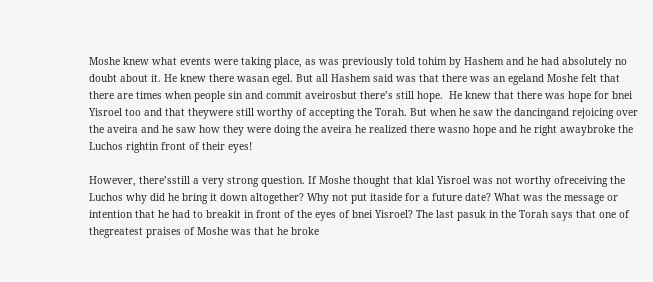Moshe knew what events were taking place, as was previously told tohim by Hashem and he had absolutely no doubt about it. He knew there wasan egel. But all Hashem said was that there was an egeland Moshe felt that there are times when people sin and commit aveirosbut there’s still hope.  He knew that there was hope for bnei Yisroel too and that theywere still worthy of accepting the Torah. But when he saw the dancingand rejoicing over the aveira and he saw how they were doing the aveira he realized there wasno hope and he right awaybroke the Luchos rightin front of their eyes!

However, there’sstill a very strong question. If Moshe thought that klal Yisroel was not worthy ofreceiving the Luchos why did he bring it down altogether? Why not put itaside for a future date? What was the message or intention that he had to breakit in front of the eyes of bnei Yisroel? The last pasuk in the Torah says that one of thegreatest praises of Moshe was that he broke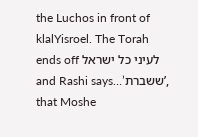the Luchos in front of klalYisroel. The Torah ends off לעיני כל ישראל and Rashi says…’ששברת’, that Moshe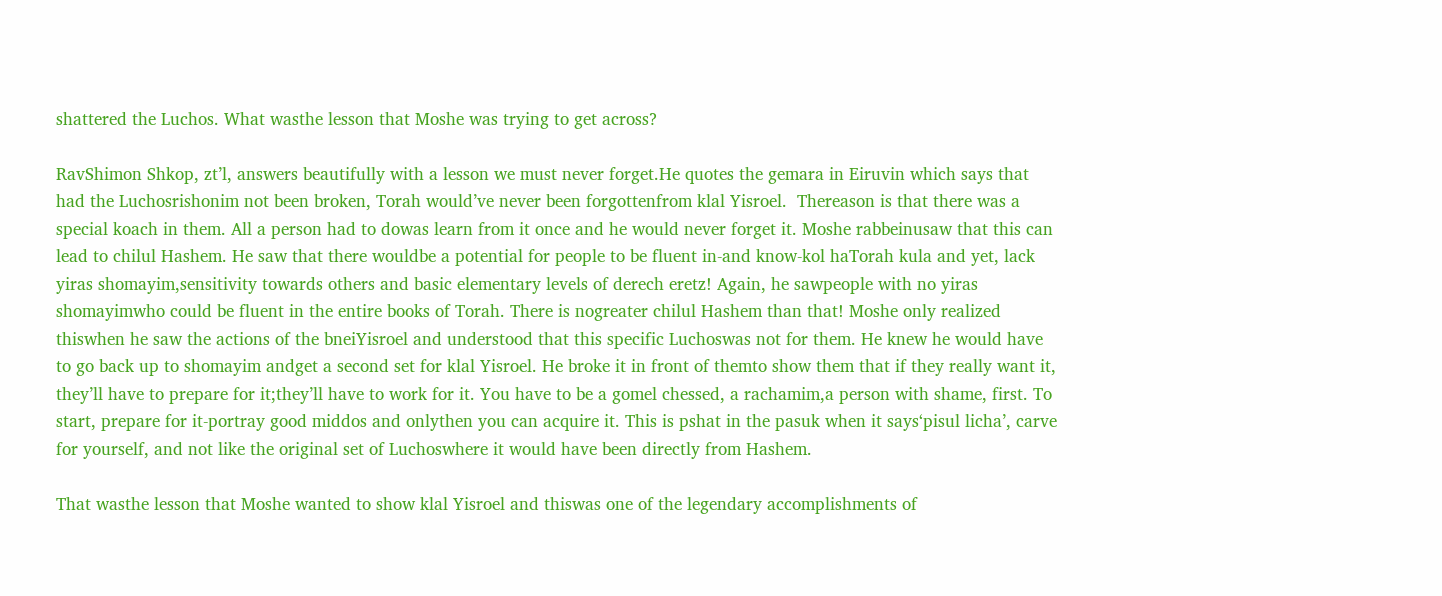shattered the Luchos. What wasthe lesson that Moshe was trying to get across?

RavShimon Shkop, zt’l, answers beautifully with a lesson we must never forget.He quotes the gemara in Eiruvin which says that had the Luchosrishonim not been broken, Torah would’ve never been forgottenfrom klal Yisroel.  Thereason is that there was a special koach in them. All a person had to dowas learn from it once and he would never forget it. Moshe rabbeinusaw that this can lead to chilul Hashem. He saw that there wouldbe a potential for people to be fluent in-and know-kol haTorah kula and yet, lack yiras shomayim,sensitivity towards others and basic elementary levels of derech eretz! Again, he sawpeople with no yiras shomayimwho could be fluent in the entire books of Torah. There is nogreater chilul Hashem than that! Moshe only realized thiswhen he saw the actions of the bneiYisroel and understood that this specific Luchoswas not for them. He knew he would have to go back up to shomayim andget a second set for klal Yisroel. He broke it in front of themto show them that if they really want it, they’ll have to prepare for it;they’ll have to work for it. You have to be a gomel chessed, a rachamim,a person with shame, first. To start, prepare for it-portray good middos and onlythen you can acquire it. This is pshat in the pasuk when it says‘pisul licha’, carve for yourself, and not like the original set of Luchoswhere it would have been directly from Hashem.

That wasthe lesson that Moshe wanted to show klal Yisroel and thiswas one of the legendary accomplishments of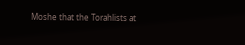Moshe that the Torahlists at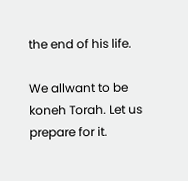the end of his life.

We allwant to be koneh Torah. Let us prepare for it.